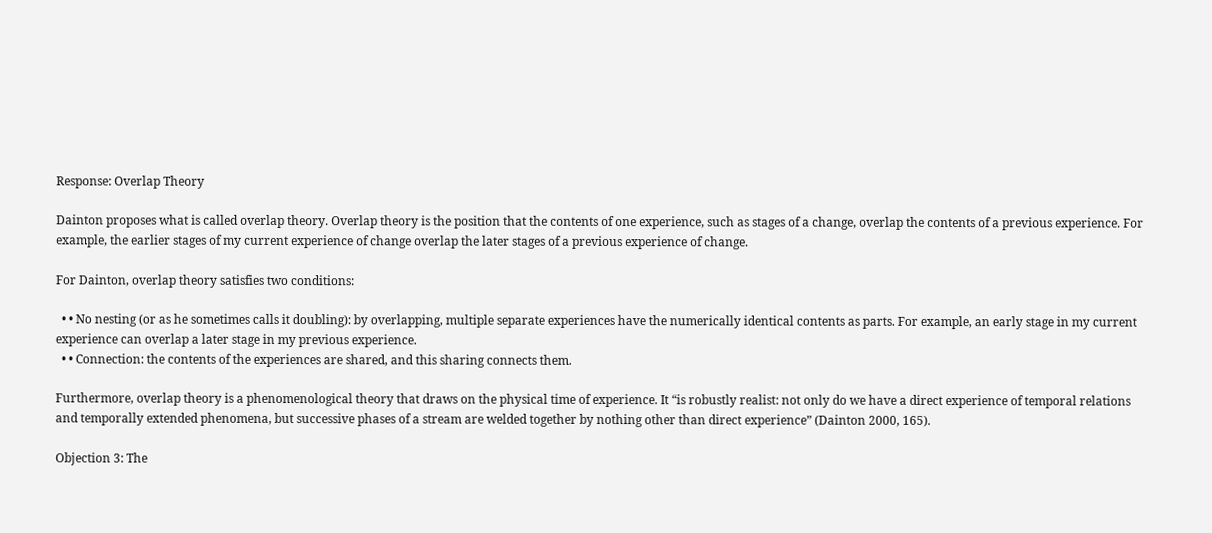Response: Overlap Theory

Dainton proposes what is called overlap theory. Overlap theory is the position that the contents of one experience, such as stages of a change, overlap the contents of a previous experience. For example, the earlier stages of my current experience of change overlap the later stages of a previous experience of change.

For Dainton, overlap theory satisfies two conditions:

  • • No nesting (or as he sometimes calls it doubling): by overlapping, multiple separate experiences have the numerically identical contents as parts. For example, an early stage in my current experience can overlap a later stage in my previous experience.
  • • Connection: the contents of the experiences are shared, and this sharing connects them.

Furthermore, overlap theory is a phenomenological theory that draws on the physical time of experience. It “is robustly realist: not only do we have a direct experience of temporal relations and temporally extended phenomena, but successive phases of a stream are welded together by nothing other than direct experience” (Dainton 2000, 165).

Objection 3: The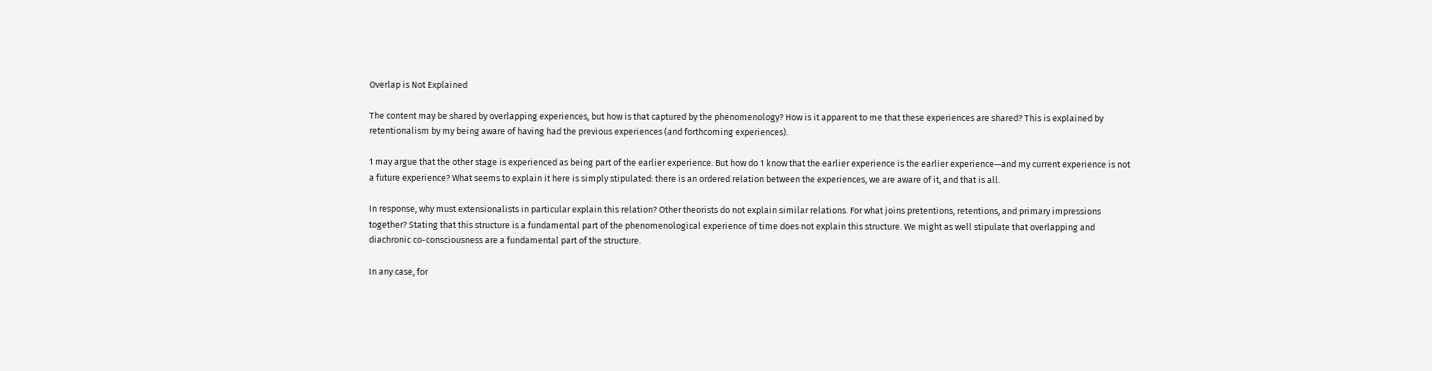Overlap is Not Explained

The content may be shared by overlapping experiences, but how is that captured by the phenomenology? How is it apparent to me that these experiences are shared? This is explained by retentionalism by my being aware of having had the previous experiences (and forthcoming experiences).

1 may argue that the other stage is experienced as being part of the earlier experience. But how do 1 know that the earlier experience is the earlier experience—and my current experience is not a future experience? What seems to explain it here is simply stipulated: there is an ordered relation between the experiences, we are aware of it, and that is all.

In response, why must extensionalists in particular explain this relation? Other theorists do not explain similar relations. For what joins pretentions, retentions, and primary impressions together? Stating that this structure is a fundamental part of the phenomenological experience of time does not explain this structure. We might as well stipulate that overlapping and diachronic co-consciousness are a fundamental part of the structure.

In any case, for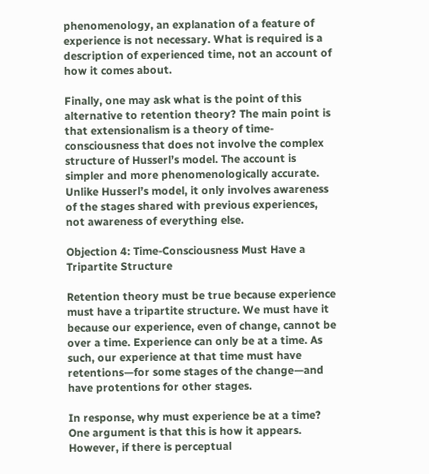phenomenology, an explanation of a feature of experience is not necessary. What is required is a description of experienced time, not an account of how it comes about.

Finally, one may ask what is the point of this alternative to retention theory? The main point is that extensionalism is a theory of time-consciousness that does not involve the complex structure of Husserl’s model. The account is simpler and more phenomenologically accurate. Unlike Husserl’s model, it only involves awareness of the stages shared with previous experiences, not awareness of everything else.

Objection 4: Time-Consciousness Must Have a Tripartite Structure

Retention theory must be true because experience must have a tripartite structure. We must have it because our experience, even of change, cannot be over a time. Experience can only be at a time. As such, our experience at that time must have retentions—for some stages of the change—and have protentions for other stages.

In response, why must experience be at a time? One argument is that this is how it appears. However, if there is perceptual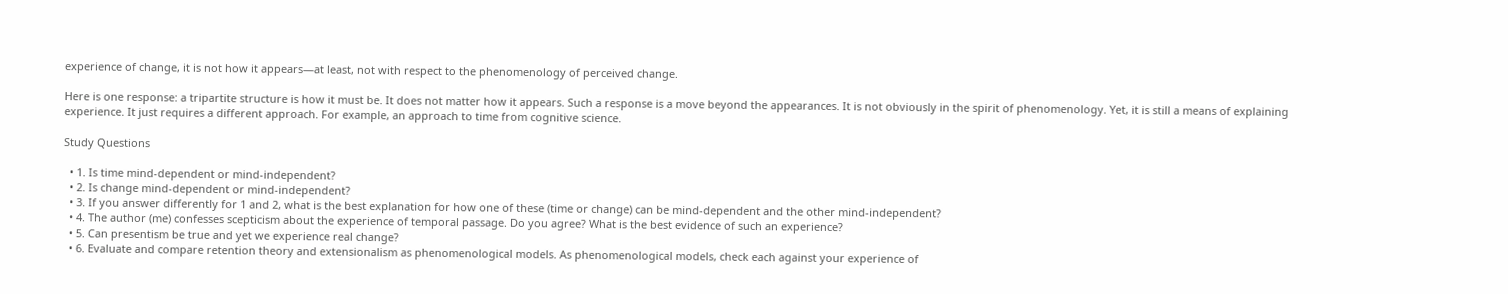experience of change, it is not how it appears—at least, not with respect to the phenomenology of perceived change.

Here is one response: a tripartite structure is how it must be. It does not matter how it appears. Such a response is a move beyond the appearances. It is not obviously in the spirit of phenomenology. Yet, it is still a means of explaining experience. It just requires a different approach. For example, an approach to time from cognitive science.

Study Questions

  • 1. Is time mind-dependent or mind-independent?
  • 2. Is change mind-dependent or mind-independent?
  • 3. If you answer differently for 1 and 2, what is the best explanation for how one of these (time or change) can be mind-dependent and the other mind-independent?
  • 4. The author (me) confesses scepticism about the experience of temporal passage. Do you agree? What is the best evidence of such an experience?
  • 5. Can presentism be true and yet we experience real change?
  • 6. Evaluate and compare retention theory and extensionalism as phenomenological models. As phenomenological models, check each against your experience of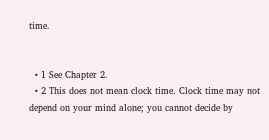time.


  • 1 See Chapter 2.
  • 2 This does not mean clock time. Clock time may not depend on your mind alone; you cannot decide by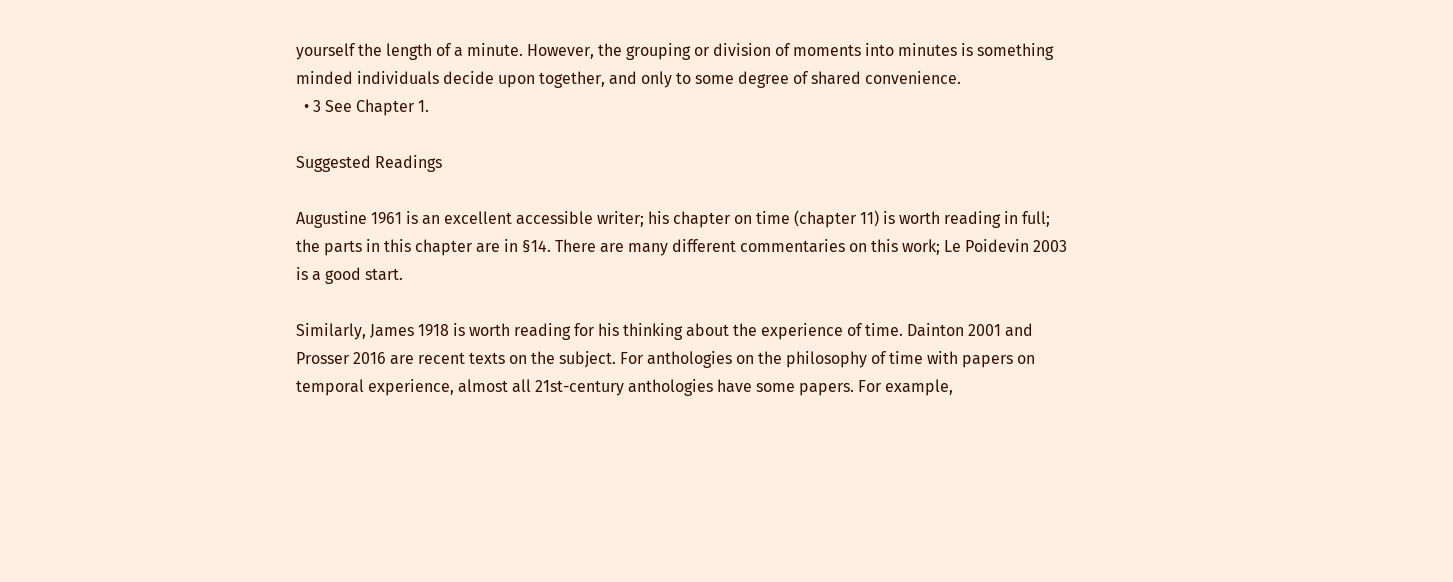yourself the length of a minute. However, the grouping or division of moments into minutes is something minded individuals decide upon together, and only to some degree of shared convenience.
  • 3 See Chapter 1.

Suggested Readings

Augustine 1961 is an excellent accessible writer; his chapter on time (chapter 11) is worth reading in full; the parts in this chapter are in §14. There are many different commentaries on this work; Le Poidevin 2003 is a good start.

Similarly, James 1918 is worth reading for his thinking about the experience of time. Dainton 2001 and Prosser 2016 are recent texts on the subject. For anthologies on the philosophy of time with papers on temporal experience, almost all 21st-century anthologies have some papers. For example,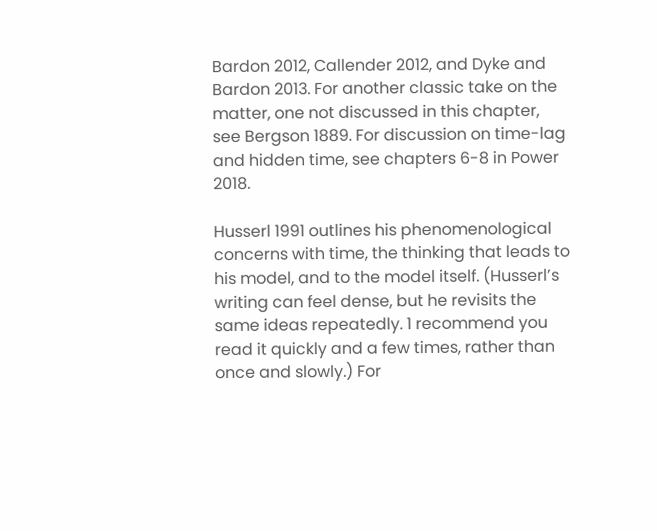Bardon 2012, Callender 2012, and Dyke and Bardon 2013. For another classic take on the matter, one not discussed in this chapter, see Bergson 1889. For discussion on time-lag and hidden time, see chapters 6-8 in Power 2018.

Husserl 1991 outlines his phenomenological concerns with time, the thinking that leads to his model, and to the model itself. (Husserl’s writing can feel dense, but he revisits the same ideas repeatedly. 1 recommend you read it quickly and a few times, rather than once and slowly.) For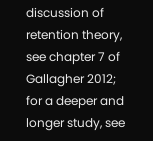discussion of retention theory, see chapter 7 of Gallagher 2012; for a deeper and longer study, see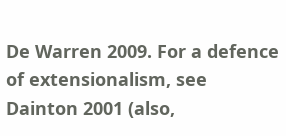De Warren 2009. For a defence of extensionalism, see Dainton 2001 (also,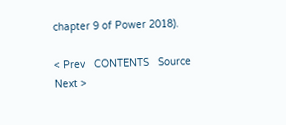chapter 9 of Power 2018).

< Prev   CONTENTS   Source   Next >